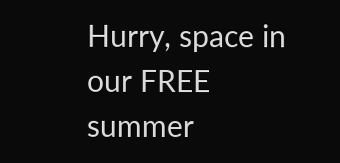Hurry, space in our FREE summer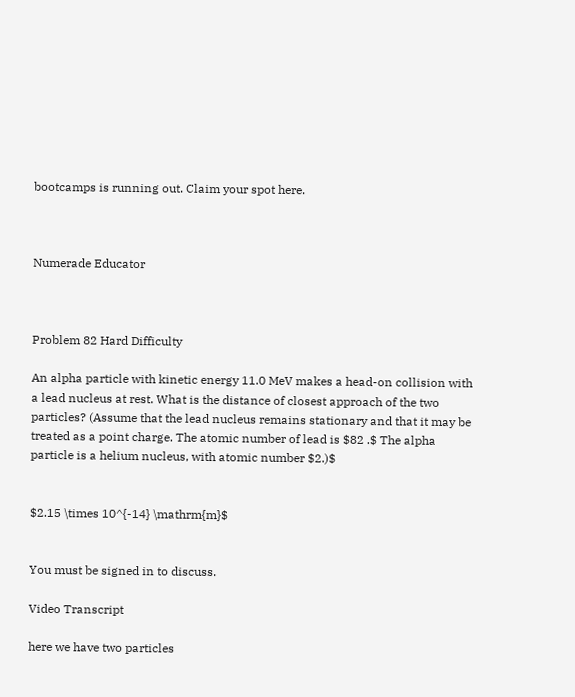bootcamps is running out. Claim your spot here.



Numerade Educator



Problem 82 Hard Difficulty

An alpha particle with kinetic energy 11.0 MeV makes a head-on collision with a lead nucleus at rest. What is the distance of closest approach of the two particles? (Assume that the lead nucleus remains stationary and that it may be treated as a point charge. The atomic number of lead is $82 .$ The alpha particle is a helium nucleus, with atomic number $2.)$


$2.15 \times 10^{-14} \mathrm{m}$


You must be signed in to discuss.

Video Transcript

here we have two particles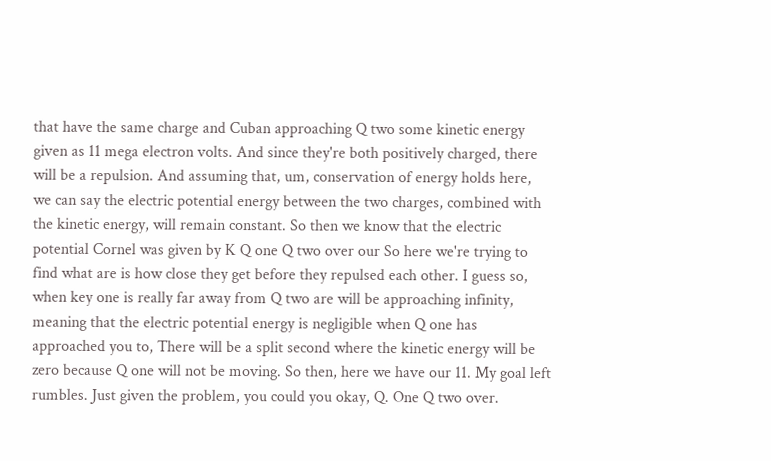that have the same charge and Cuban approaching Q two some kinetic energy given as 11 mega electron volts. And since they're both positively charged, there will be a repulsion. And assuming that, um, conservation of energy holds here, we can say the electric potential energy between the two charges, combined with the kinetic energy, will remain constant. So then we know that the electric potential Cornel was given by K Q one Q two over our So here we're trying to find what are is how close they get before they repulsed each other. I guess so, when key one is really far away from Q two are will be approaching infinity, meaning that the electric potential energy is negligible when Q one has approached you to, There will be a split second where the kinetic energy will be zero because Q one will not be moving. So then, here we have our 11. My goal left rumbles. Just given the problem, you could you okay, Q. One Q two over.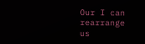Our I can rearrange us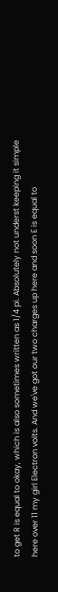to get R is equal to okay, which is also sometimes written as 1/4 pi. Absolutely not underst keeping it simple here over 11 my girl Electron volts. And we've got our two charges up here and soon E is equal to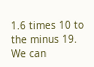1.6 times 10 to the minus 19. We can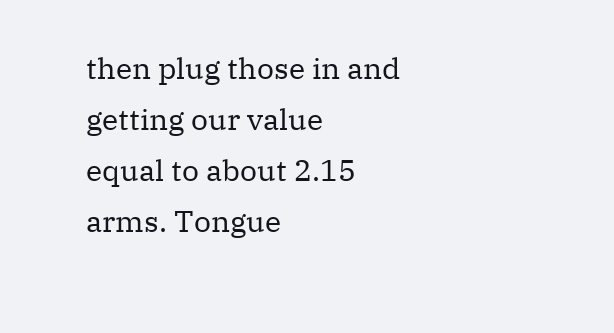then plug those in and getting our value equal to about 2.15 arms. Tongue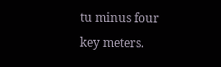tu minus four key meters.